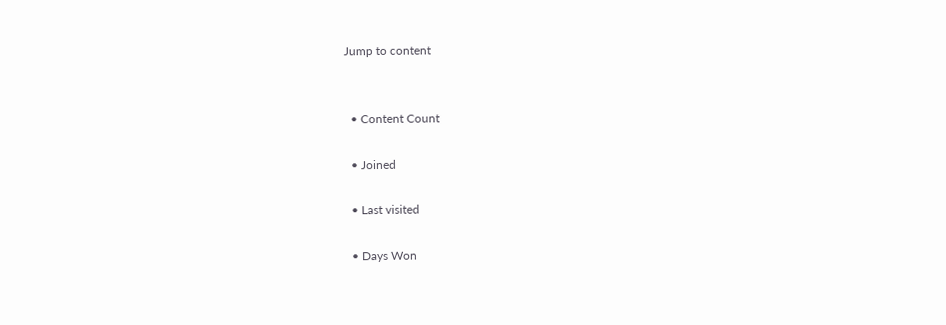Jump to content


  • Content Count

  • Joined

  • Last visited

  • Days Won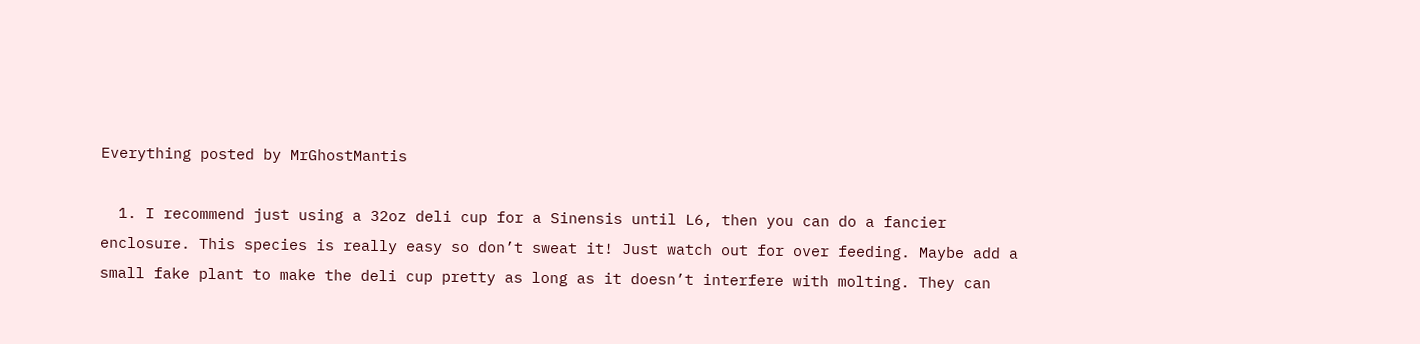Everything posted by MrGhostMantis

  1. I recommend just using a 32oz deli cup for a Sinensis until L6, then you can do a fancier enclosure. This species is really easy so don’t sweat it! Just watch out for over feeding. Maybe add a small fake plant to make the deli cup pretty as long as it doesn’t interfere with molting. They can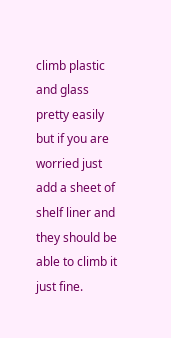climb plastic and glass pretty easily but if you are worried just add a sheet of shelf liner and they should be able to climb it just fine.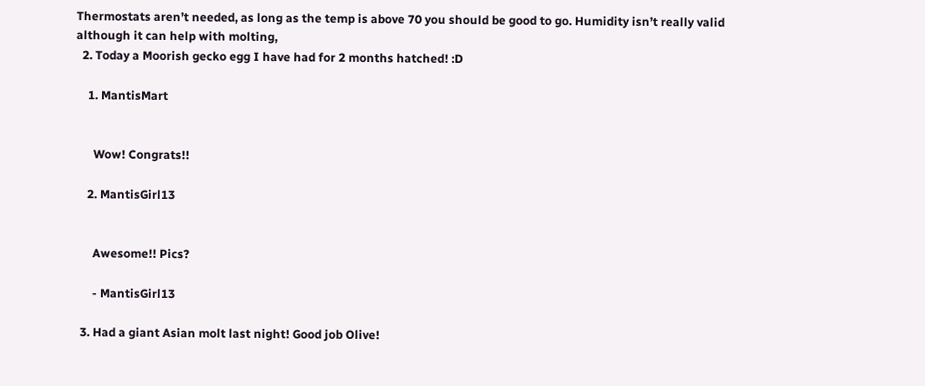Thermostats aren’t needed, as long as the temp is above 70 you should be good to go. Humidity isn’t really valid although it can help with molting,
  2. Today a Moorish gecko egg I have had for 2 months hatched! :D

    1. MantisMart


      Wow! Congrats!!

    2. MantisGirl13


      Awesome!! Pics?

      - MantisGirl13

  3. Had a giant Asian molt last night! Good job Olive!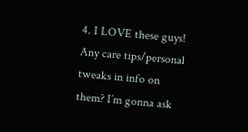4. I LOVE these guys! Any care tips/personal tweaks in info on them? I’m gonna ask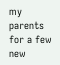my parents for a few new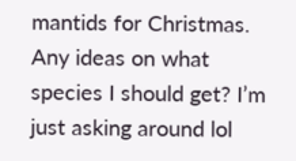mantids for Christmas. Any ideas on what species I should get? I’m just asking around lol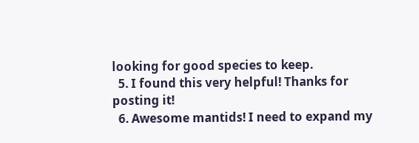looking for good species to keep.
  5. I found this very helpful! Thanks for posting it!
  6. Awesome mantids! I need to expand my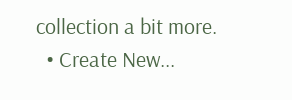collection a bit more.
  • Create New...